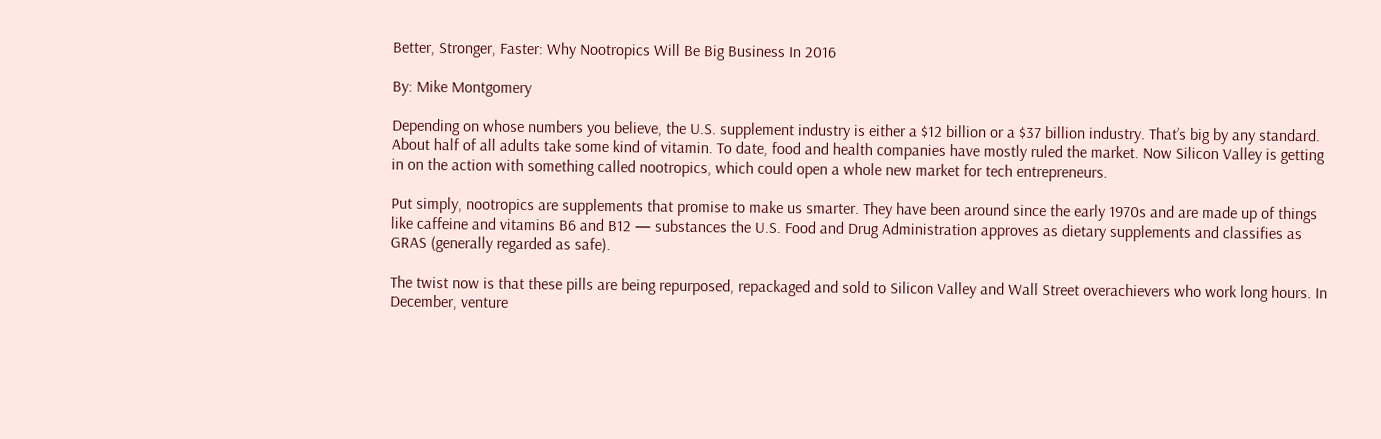Better, Stronger, Faster: Why Nootropics Will Be Big Business In 2016

By: Mike Montgomery

Depending on whose numbers you believe, the U.S. supplement industry is either a $12 billion or a $37 billion industry. That’s big by any standard. About half of all adults take some kind of vitamin. To date, food and health companies have mostly ruled the market. Now Silicon Valley is getting in on the action with something called nootropics, which could open a whole new market for tech entrepreneurs.

Put simply, nootropics are supplements that promise to make us smarter. They have been around since the early 1970s and are made up of things like caffeine and vitamins B6 and B12 — substances the U.S. Food and Drug Administration approves as dietary supplements and classifies as GRAS (generally regarded as safe).

The twist now is that these pills are being repurposed, repackaged and sold to Silicon Valley and Wall Street overachievers who work long hours. In December, venture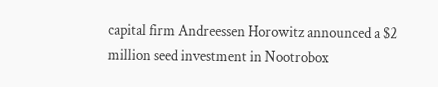capital firm Andreessen Horowitz announced a $2 million seed investment in Nootrobox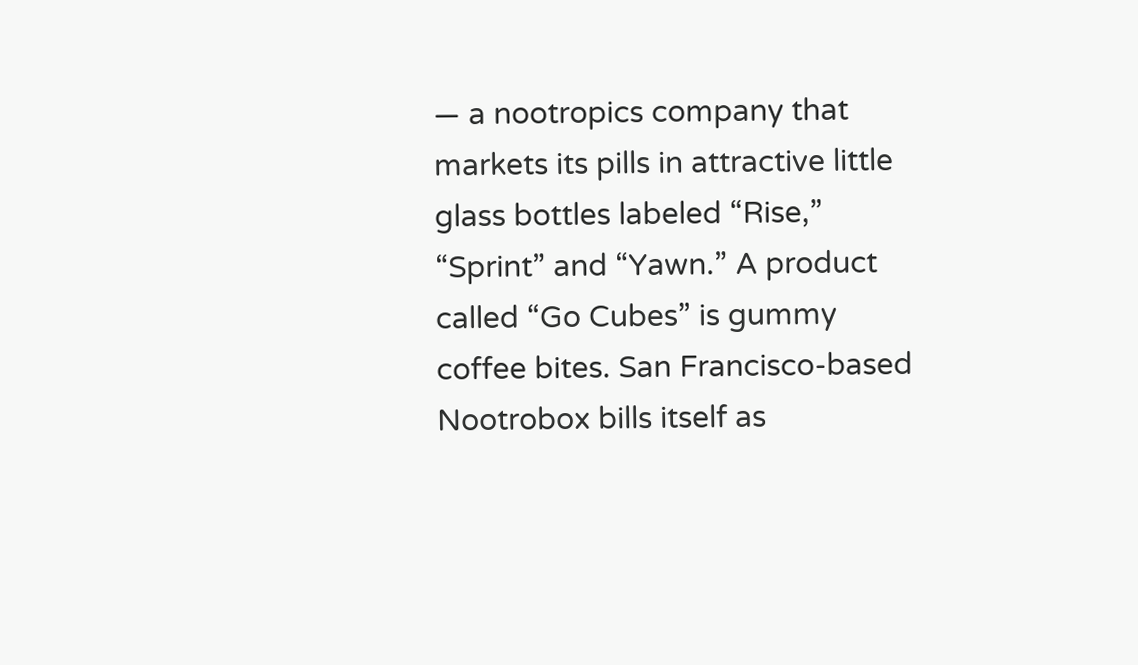— a nootropics company that markets its pills in attractive little glass bottles labeled “Rise,” “Sprint” and “Yawn.” A product called “Go Cubes” is gummy coffee bites. San Francisco-based Nootrobox bills itself as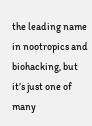the leading name in nootropics and biohacking, but it’s just one of many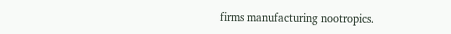firms manufacturing nootropics.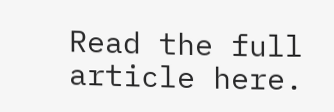Read the full article here.